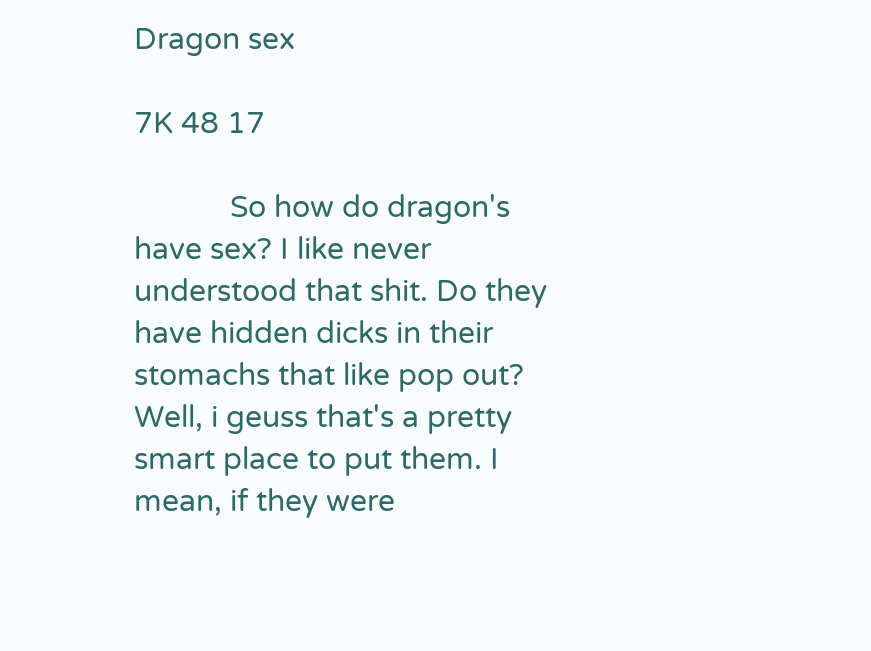Dragon sex

7K 48 17

            So how do dragon's have sex? I like never understood that shit. Do they have hidden dicks in their stomachs that like pop out? Well, i geuss that's a pretty smart place to put them. I mean, if they were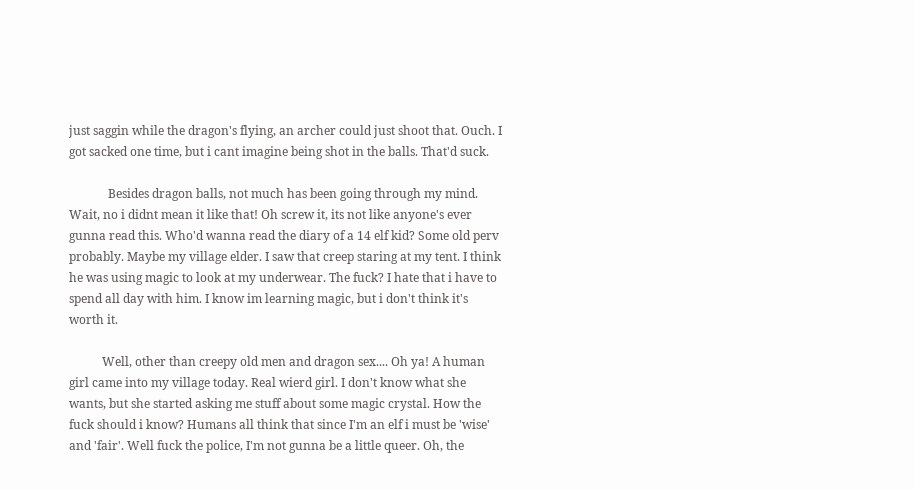just saggin while the dragon's flying, an archer could just shoot that. Ouch. I got sacked one time, but i cant imagine being shot in the balls. That'd suck.

             Besides dragon balls, not much has been going through my mind. Wait, no i didnt mean it like that! Oh screw it, its not like anyone's ever gunna read this. Who'd wanna read the diary of a 14 elf kid? Some old perv probably. Maybe my village elder. I saw that creep staring at my tent. I think he was using magic to look at my underwear. The fuck? I hate that i have to spend all day with him. I know im learning magic, but i don't think it's worth it.

           Well, other than creepy old men and dragon sex.... Oh ya! A human girl came into my village today. Real wierd girl. I don't know what she wants, but she started asking me stuff about some magic crystal. How the fuck should i know? Humans all think that since I'm an elf i must be 'wise' and 'fair'. Well fuck the police, I'm not gunna be a little queer. Oh, the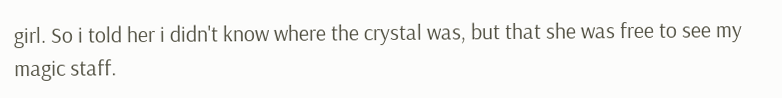girl. So i told her i didn't know where the crystal was, but that she was free to see my magic staff.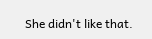She didn't like that.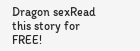Dragon sexRead this story for FREE!